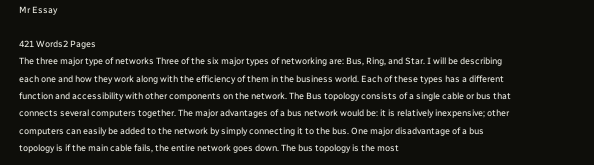Mr Essay

421 Words2 Pages
The three major type of networks Three of the six major types of networking are: Bus, Ring, and Star. I will be describing each one and how they work along with the efficiency of them in the business world. Each of these types has a different function and accessibility with other components on the network. The Bus topology consists of a single cable or bus that connects several computers together. The major advantages of a bus network would be: it is relatively inexpensive; other computers can easily be added to the network by simply connecting it to the bus. One major disadvantage of a bus topology is if the main cable fails, the entire network goes down. The bus topology is the most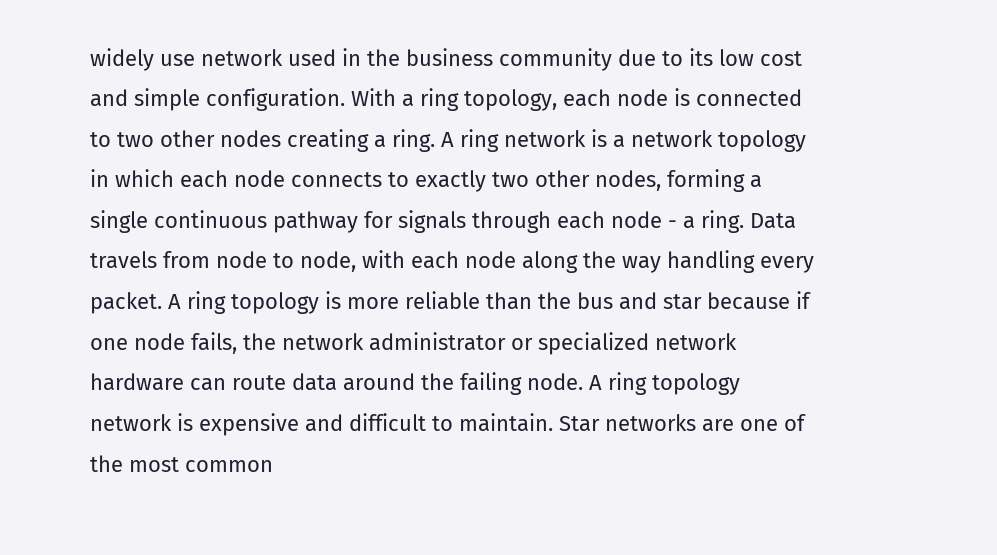widely use network used in the business community due to its low cost and simple configuration. With a ring topology, each node is connected to two other nodes creating a ring. A ring network is a network topology in which each node connects to exactly two other nodes, forming a single continuous pathway for signals through each node - a ring. Data travels from node to node, with each node along the way handling every packet. A ring topology is more reliable than the bus and star because if one node fails, the network administrator or specialized network hardware can route data around the failing node. A ring topology network is expensive and difficult to maintain. Star networks are one of the most common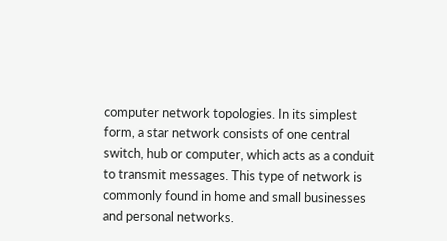computer network topologies. In its simplest form, a star network consists of one central switch, hub or computer, which acts as a conduit to transmit messages. This type of network is commonly found in home and small businesses and personal networks.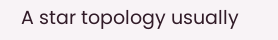A star topology usually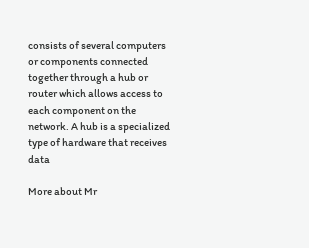consists of several computers or components connected together through a hub or router which allows access to each component on the network. A hub is a specialized type of hardware that receives data

More about Mr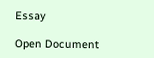Essay

Open Document